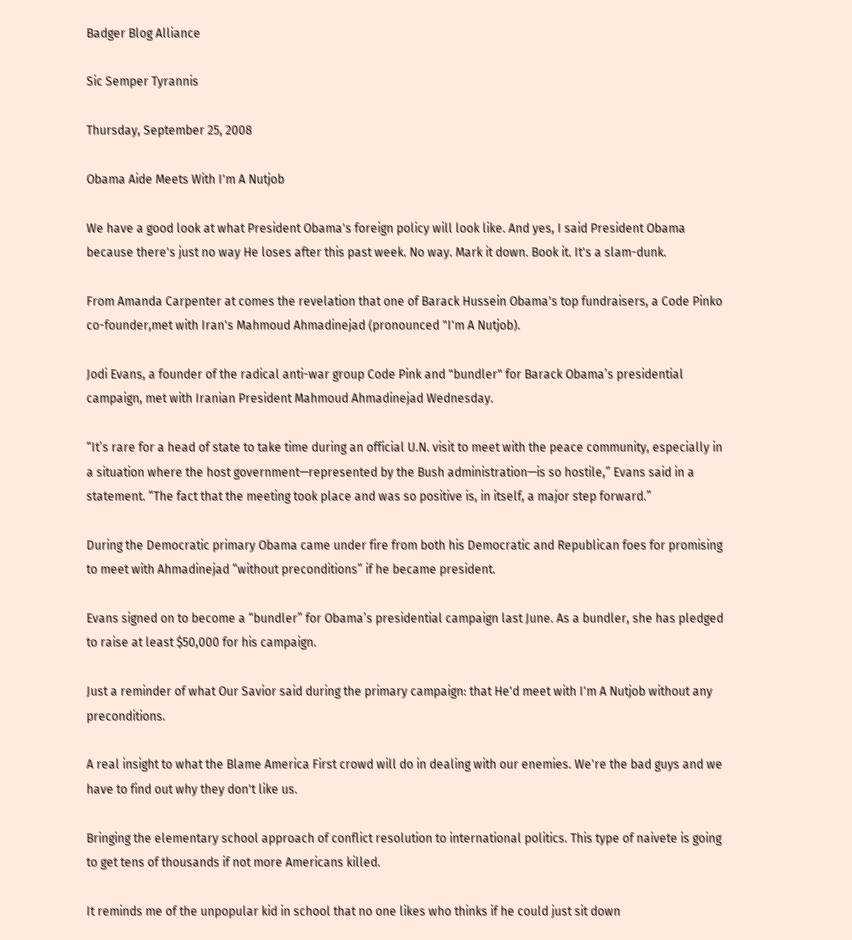Badger Blog Alliance

Sic Semper Tyrannis

Thursday, September 25, 2008

Obama Aide Meets With I'm A Nutjob

We have a good look at what President Obama's foreign policy will look like. And yes, I said President Obama because there's just no way He loses after this past week. No way. Mark it down. Book it. It's a slam-dunk.

From Amanda Carpenter at comes the revelation that one of Barack Hussein Obama's top fundraisers, a Code Pinko co-founder,met with Iran's Mahmoud Ahmadinejad (pronounced "I'm A Nutjob).

Jodi Evans, a founder of the radical anti-war group Code Pink and "bundler" for Barack Obama’s presidential campaign, met with Iranian President Mahmoud Ahmadinejad Wednesday.

“It’s rare for a head of state to take time during an official U.N. visit to meet with the peace community, especially in a situation where the host government—represented by the Bush administration—is so hostile,” Evans said in a statement. “The fact that the meeting took place and was so positive is, in itself, a major step forward.”

During the Democratic primary Obama came under fire from both his Democratic and Republican foes for promising to meet with Ahmadinejad “without preconditions” if he became president.

Evans signed on to become a “bundler” for Obama’s presidential campaign last June. As a bundler, she has pledged to raise at least $50,000 for his campaign.

Just a reminder of what Our Savior said during the primary campaign: that He'd meet with I'm A Nutjob without any preconditions.

A real insight to what the Blame America First crowd will do in dealing with our enemies. We're the bad guys and we have to find out why they don't like us.

Bringing the elementary school approach of conflict resolution to international politics. This type of naivete is going to get tens of thousands if not more Americans killed.

It reminds me of the unpopular kid in school that no one likes who thinks if he could just sit down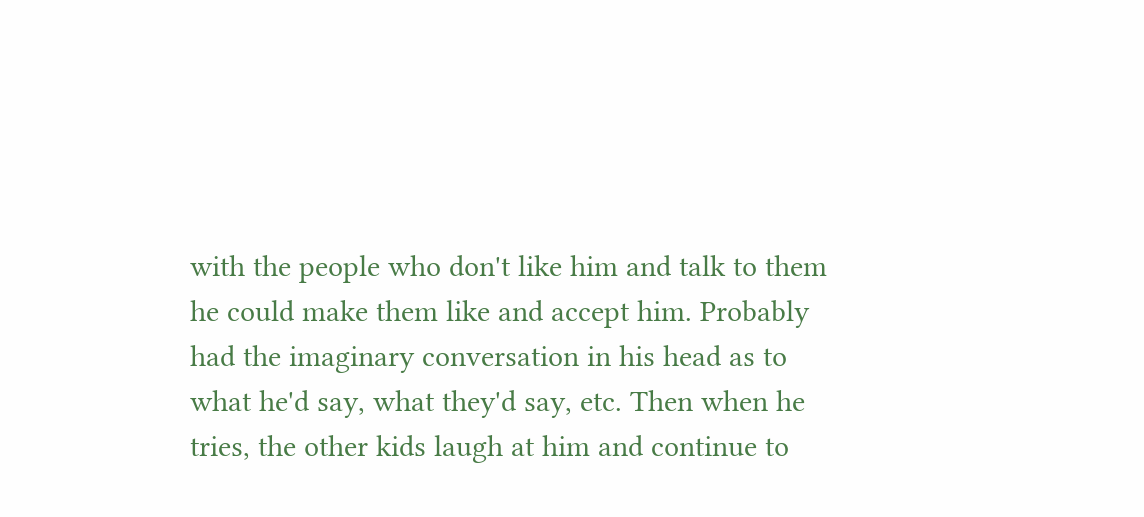with the people who don't like him and talk to them he could make them like and accept him. Probably had the imaginary conversation in his head as to what he'd say, what they'd say, etc. Then when he tries, the other kids laugh at him and continue to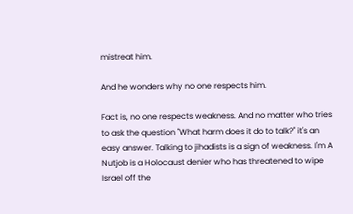mistreat him.

And he wonders why no one respects him.

Fact is, no one respects weakness. And no matter who tries to ask the question "What harm does it do to talk?" it's an easy answer. Talking to jihadists is a sign of weakness. I'm A Nutjob is a Holocaust denier who has threatened to wipe Israel off the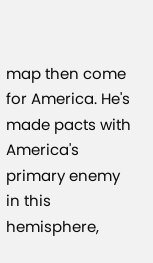map then come for America. He's made pacts with America's primary enemy in this hemisphere,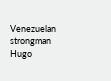Venezuelan strongman Hugo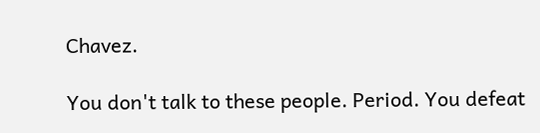Chavez.

You don't talk to these people. Period. You defeat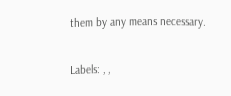them by any means necessary.

Labels: , ,